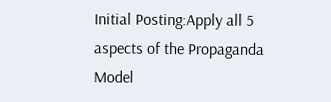Initial Posting:Apply all 5 aspects of the Propaganda Model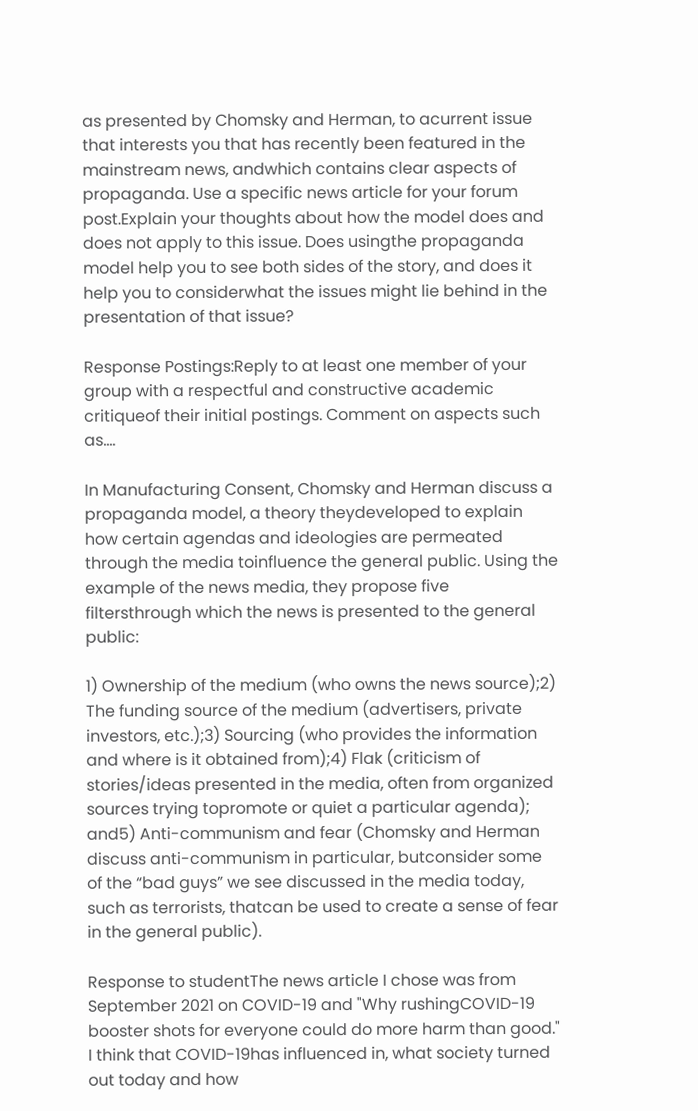as presented by Chomsky and Herman, to acurrent issue that interests you that has recently been featured in the mainstream news, andwhich contains clear aspects of propaganda. Use a specific news article for your forum post.Explain your thoughts about how the model does and does not apply to this issue. Does usingthe propaganda model help you to see both sides of the story, and does it help you to considerwhat the issues might lie behind in the presentation of that issue?

Response Postings:Reply to at least one member of your group with a respectful and constructive academic critiqueof their initial postings. Comment on aspects such as….

In Manufacturing Consent, Chomsky and Herman discuss a propaganda model, a theory theydeveloped to explain how certain agendas and ideologies are permeated through the media toinfluence the general public. Using the example of the news media, they propose five filtersthrough which the news is presented to the general public:

1) Ownership of the medium (who owns the news source);2) The funding source of the medium (advertisers, private investors, etc.);3) Sourcing (who provides the information and where is it obtained from);4) Flak (criticism of stories/ideas presented in the media, often from organized sources trying topromote or quiet a particular agenda); and5) Anti-communism and fear (Chomsky and Herman discuss anti-communism in particular, butconsider some of the “bad guys” we see discussed in the media today, such as terrorists, thatcan be used to create a sense of fear in the general public).

Response to studentThe news article I chose was from September 2021 on COVID-19 and "Why rushingCOVID-19 booster shots for everyone could do more harm than good." I think that COVID-19has influenced in, what society turned out today and how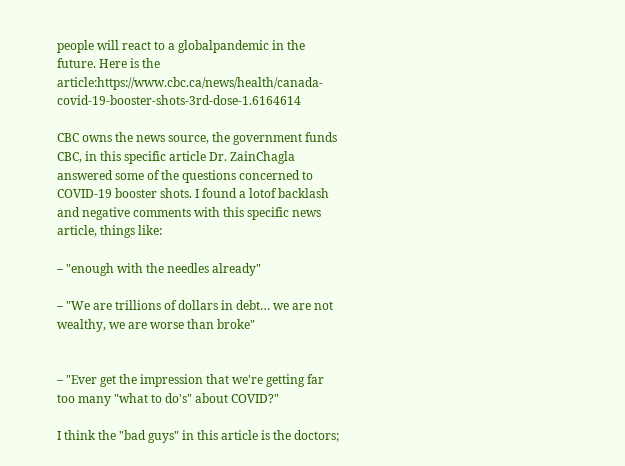people will react to a globalpandemic in the future. Here is the article:https://www.cbc.ca/news/health/canada-covid-19-booster-shots-3rd-dose-1.6164614

CBC owns the news source, the government funds CBC, in this specific article Dr. ZainChagla answered some of the questions concerned to COVID-19 booster shots. I found a lotof backlash and negative comments with this specific news article, things like:

– "enough with the needles already"

– "We are trillions of dollars in debt… we are not wealthy, we are worse than broke"


– "Ever get the impression that we're getting far too many "what to do's" about COVID?"

I think the "bad guys" in this article is the doctors;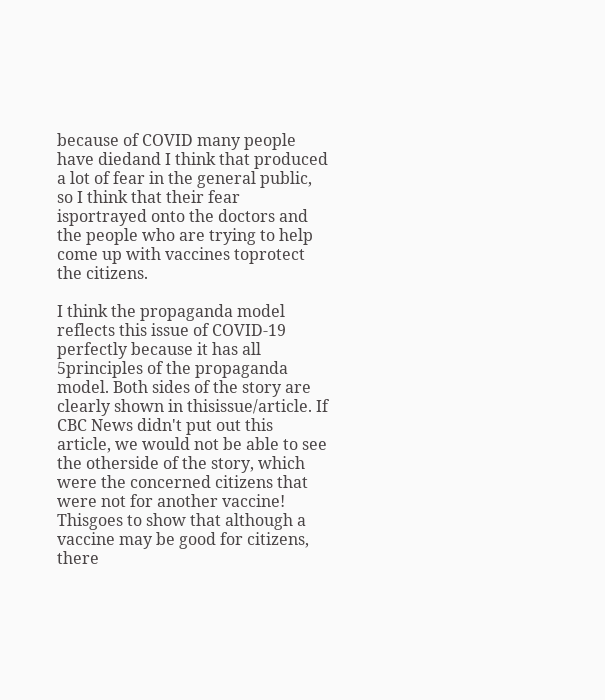because of COVID many people have diedand I think that produced a lot of fear in the general public, so I think that their fear isportrayed onto the doctors and the people who are trying to help come up with vaccines toprotect the citizens.

I think the propaganda model reflects this issue of COVID-19 perfectly because it has all 5principles of the propaganda model. Both sides of the story are clearly shown in thisissue/article. If CBC News didn't put out this article, we would not be able to see the otherside of the story, which were the concerned citizens that were not for another vaccine! Thisgoes to show that although a vaccine may be good for citizens, there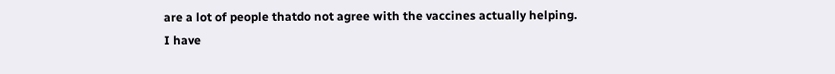are a lot of people thatdo not agree with the vaccines actually helping. I have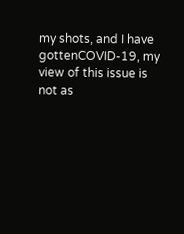my shots, and I have gottenCOVID-19, my view of this issue is not as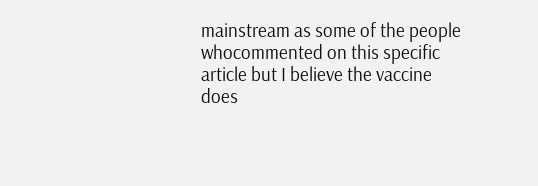mainstream as some of the people whocommented on this specific article but I believe the vaccine does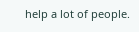help a lot of people.